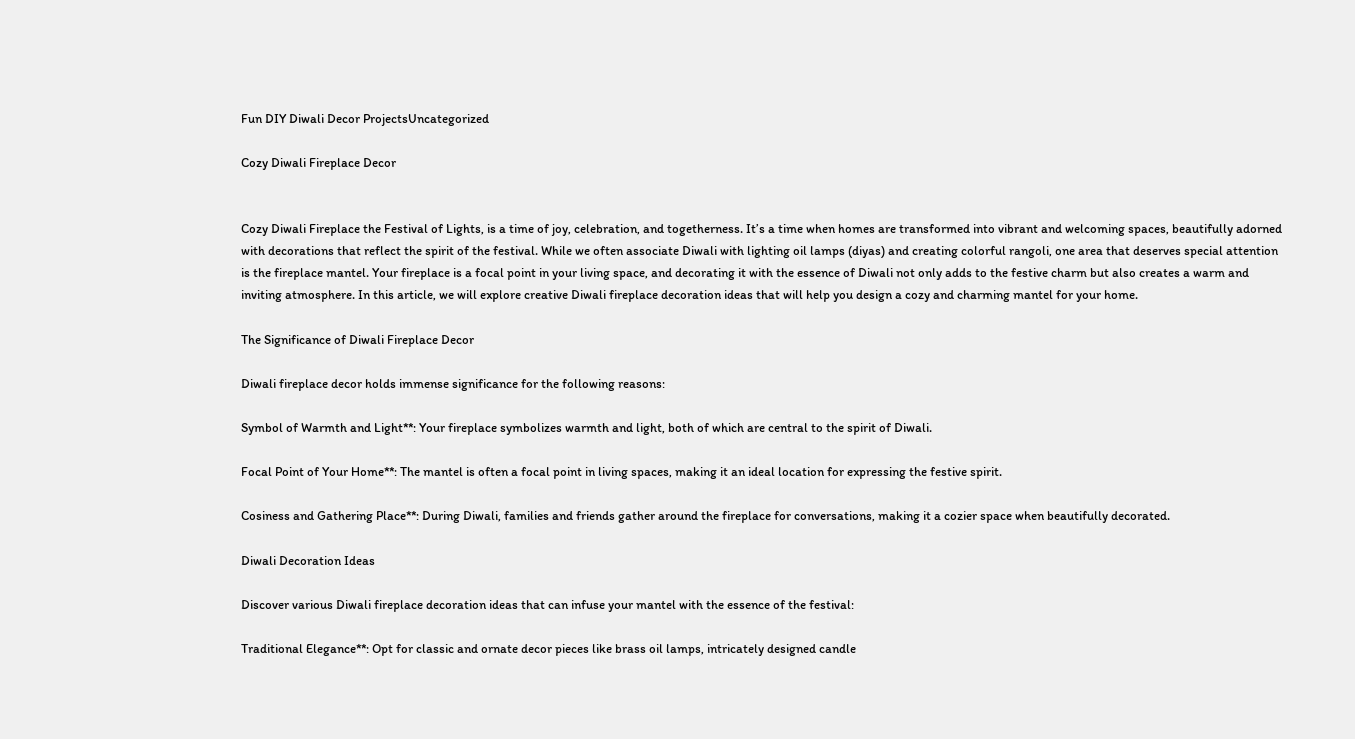Fun DIY Diwali Decor ProjectsUncategorized

Cozy Diwali Fireplace Decor


Cozy Diwali Fireplace the Festival of Lights, is a time of joy, celebration, and togetherness. It’s a time when homes are transformed into vibrant and welcoming spaces, beautifully adorned with decorations that reflect the spirit of the festival. While we often associate Diwali with lighting oil lamps (diyas) and creating colorful rangoli, one area that deserves special attention is the fireplace mantel. Your fireplace is a focal point in your living space, and decorating it with the essence of Diwali not only adds to the festive charm but also creates a warm and inviting atmosphere. In this article, we will explore creative Diwali fireplace decoration ideas that will help you design a cozy and charming mantel for your home.

The Significance of Diwali Fireplace Decor

Diwali fireplace decor holds immense significance for the following reasons:

Symbol of Warmth and Light**: Your fireplace symbolizes warmth and light, both of which are central to the spirit of Diwali.

Focal Point of Your Home**: The mantel is often a focal point in living spaces, making it an ideal location for expressing the festive spirit.

Cosiness and Gathering Place**: During Diwali, families and friends gather around the fireplace for conversations, making it a cozier space when beautifully decorated.

Diwali Decoration Ideas

Discover various Diwali fireplace decoration ideas that can infuse your mantel with the essence of the festival:

Traditional Elegance**: Opt for classic and ornate decor pieces like brass oil lamps, intricately designed candle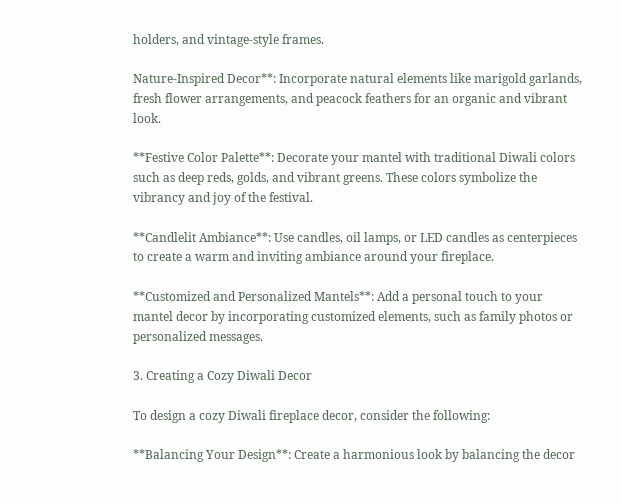holders, and vintage-style frames.

Nature-Inspired Decor**: Incorporate natural elements like marigold garlands, fresh flower arrangements, and peacock feathers for an organic and vibrant look.

**Festive Color Palette**: Decorate your mantel with traditional Diwali colors such as deep reds, golds, and vibrant greens. These colors symbolize the vibrancy and joy of the festival.

**Candlelit Ambiance**: Use candles, oil lamps, or LED candles as centerpieces to create a warm and inviting ambiance around your fireplace.

**Customized and Personalized Mantels**: Add a personal touch to your mantel decor by incorporating customized elements, such as family photos or personalized messages.

3. Creating a Cozy Diwali Decor

To design a cozy Diwali fireplace decor, consider the following:

**Balancing Your Design**: Create a harmonious look by balancing the decor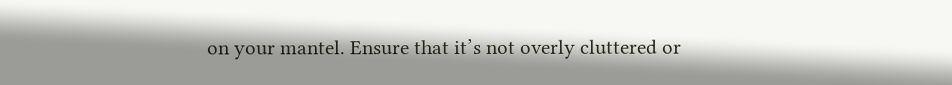on your mantel. Ensure that it’s not overly cluttered or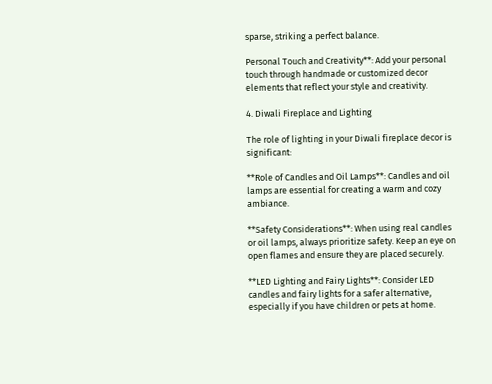sparse, striking a perfect balance.

Personal Touch and Creativity**: Add your personal touch through handmade or customized decor elements that reflect your style and creativity.

4. Diwali Fireplace and Lighting

The role of lighting in your Diwali fireplace decor is significant:

**Role of Candles and Oil Lamps**: Candles and oil lamps are essential for creating a warm and cozy ambiance.

**Safety Considerations**: When using real candles or oil lamps, always prioritize safety. Keep an eye on open flames and ensure they are placed securely.

**LED Lighting and Fairy Lights**: Consider LED candles and fairy lights for a safer alternative, especially if you have children or pets at home.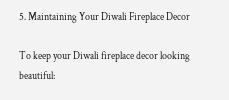5. Maintaining Your Diwali Fireplace Decor

To keep your Diwali fireplace decor looking beautiful: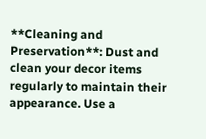**Cleaning and Preservation**: Dust and clean your decor items regularly to maintain their appearance. Use a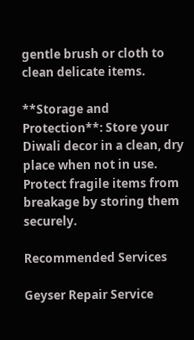gentle brush or cloth to clean delicate items.

**Storage and Protection**: Store your Diwali decor in a clean, dry place when not in use. Protect fragile items from breakage by storing them securely.

Recommended Services

Geyser Repair Service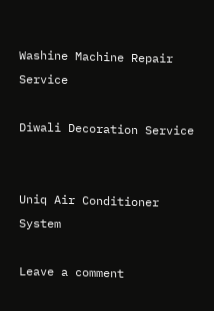Washine Machine Repair Service

Diwali Decoration Service


Uniq Air Conditioner System

Leave a comment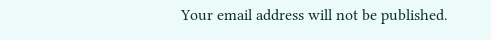Your email address will not be published.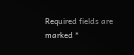Required fields are marked *